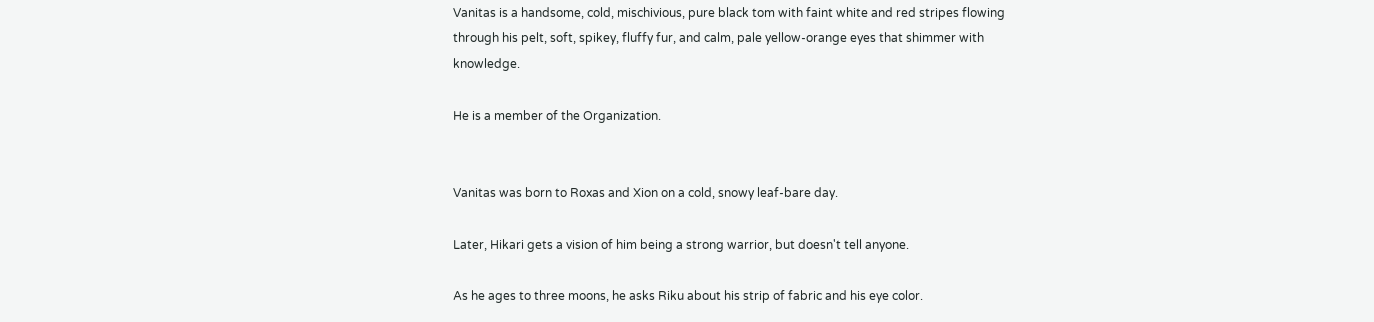Vanitas is a handsome, cold, mischivious, pure black tom with faint white and red stripes flowing through his pelt, soft, spikey, fluffy fur, and calm, pale yellow-orange eyes that shimmer with knowledge.

He is a member of the Organization.


Vanitas was born to Roxas and Xion on a cold, snowy leaf-bare day.

Later, Hikari gets a vision of him being a strong warrior, but doesn't tell anyone.

As he ages to three moons, he asks Riku about his strip of fabric and his eye color.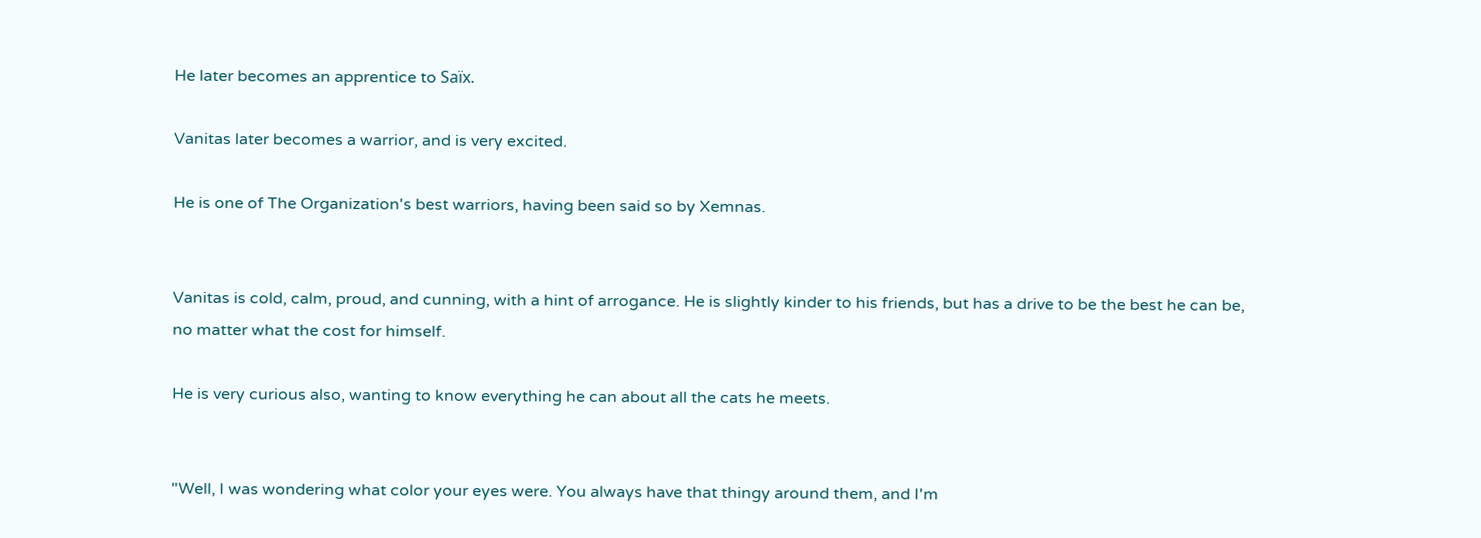He later becomes an apprentice to Saïx.

Vanitas later becomes a warrior, and is very excited.

He is one of The Organization's best warriors, having been said so by Xemnas.


Vanitas is cold, calm, proud, and cunning, with a hint of arrogance. He is slightly kinder to his friends, but has a drive to be the best he can be, no matter what the cost for himself.

He is very curious also, wanting to know everything he can about all the cats he meets.


"Well, I was wondering what color your eyes were. You always have that thingy around them, and I'm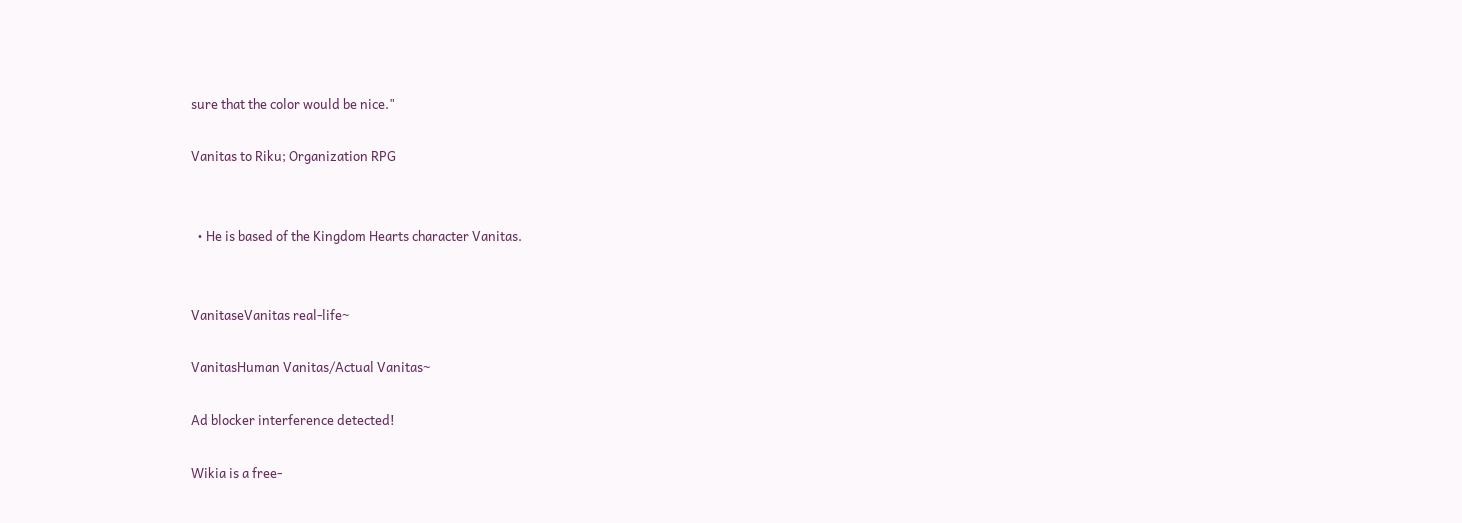sure that the color would be nice."

Vanitas to Riku; Organization RPG


  • He is based of the Kingdom Hearts character Vanitas.


VanitaseVanitas real-life~

VanitasHuman Vanitas/Actual Vanitas~

Ad blocker interference detected!

Wikia is a free-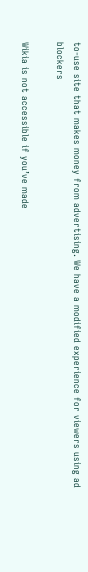to-use site that makes money from advertising. We have a modified experience for viewers using ad blockers

Wikia is not accessible if you’ve made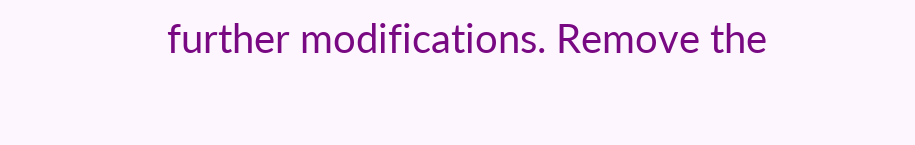further modifications. Remove the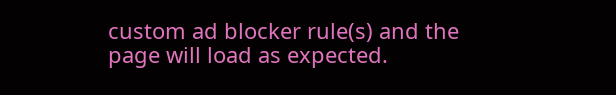custom ad blocker rule(s) and the page will load as expected.